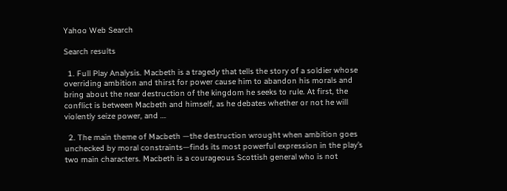Yahoo Web Search

Search results

  1. Full Play Analysis. Macbeth is a tragedy that tells the story of a soldier whose overriding ambition and thirst for power cause him to abandon his morals and bring about the near destruction of the kingdom he seeks to rule. At first, the conflict is between Macbeth and himself, as he debates whether or not he will violently seize power, and ...

  2. The main theme of Macbeth —the destruction wrought when ambition goes unchecked by moral constraints—finds its most powerful expression in the play’s two main characters. Macbeth is a courageous Scottish general who is not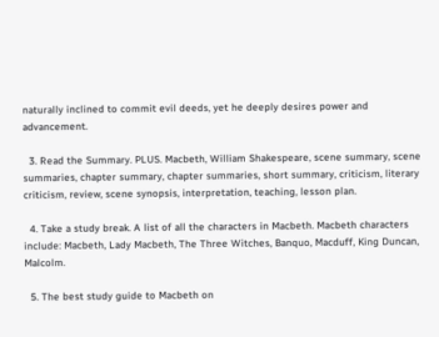naturally inclined to commit evil deeds, yet he deeply desires power and advancement.

  3. Read the Summary. PLUS. Macbeth, William Shakespeare, scene summary, scene summaries, chapter summary, chapter summaries, short summary, criticism, literary criticism, review, scene synopsis, interpretation, teaching, lesson plan.

  4. Take a study break. A list of all the characters in Macbeth. Macbeth characters include: Macbeth, Lady Macbeth, The Three Witches, Banquo, Macduff, King Duncan, Malcolm.

  5. The best study guide to Macbeth on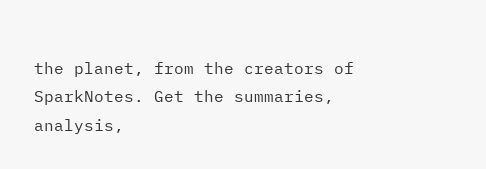the planet, from the creators of SparkNotes. Get the summaries, analysis,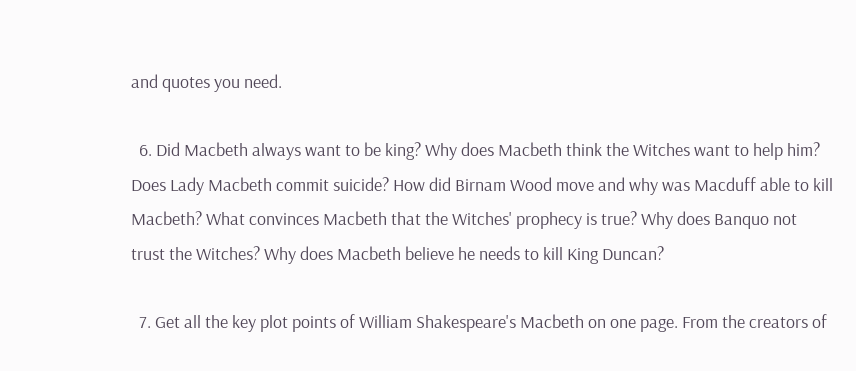and quotes you need.

  6. Did Macbeth always want to be king? Why does Macbeth think the Witches want to help him? Does Lady Macbeth commit suicide? How did Birnam Wood move and why was Macduff able to kill Macbeth? What convinces Macbeth that the Witches' prophecy is true? Why does Banquo not trust the Witches? Why does Macbeth believe he needs to kill King Duncan?

  7. Get all the key plot points of William Shakespeare's Macbeth on one page. From the creators of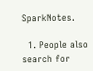SparkNotes.

  1. People also search for